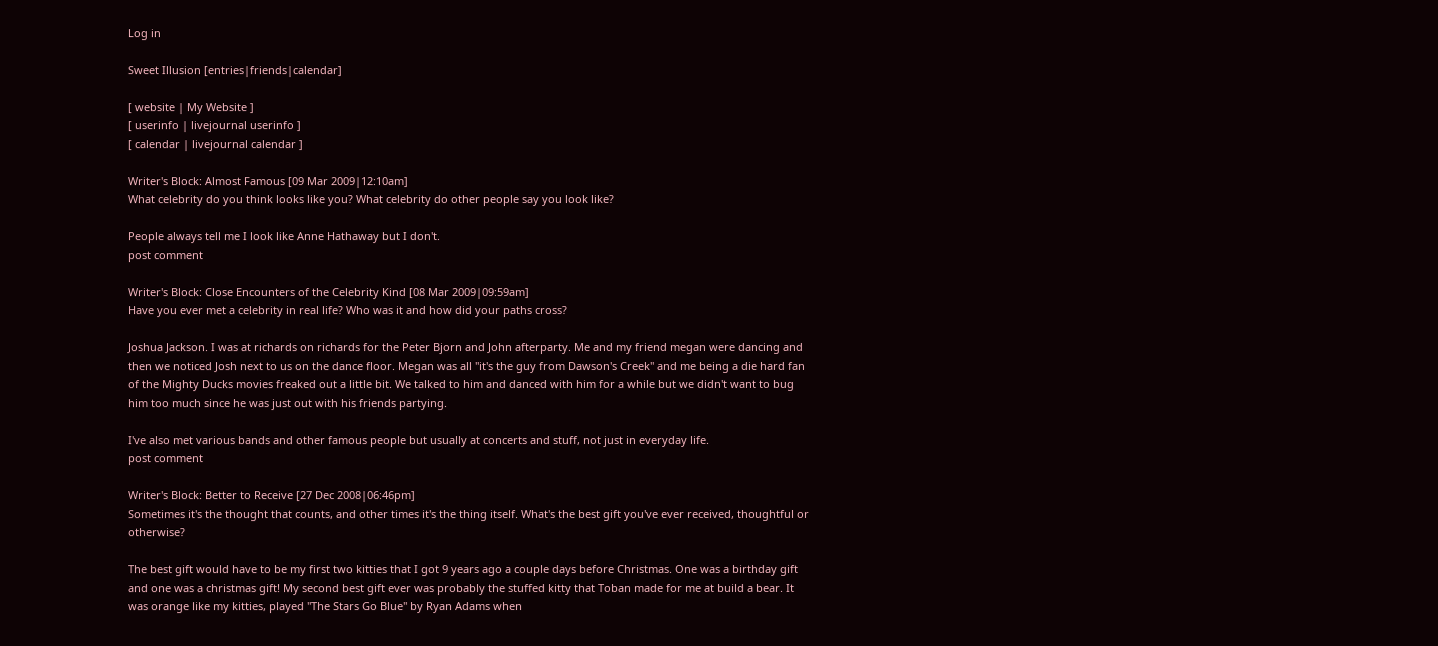Log in

Sweet Illusion [entries|friends|calendar]

[ website | My Website ]
[ userinfo | livejournal userinfo ]
[ calendar | livejournal calendar ]

Writer's Block: Almost Famous [09 Mar 2009|12:10am]
What celebrity do you think looks like you? What celebrity do other people say you look like?

People always tell me I look like Anne Hathaway but I don't.
post comment

Writer's Block: Close Encounters of the Celebrity Kind [08 Mar 2009|09:59am]
Have you ever met a celebrity in real life? Who was it and how did your paths cross?

Joshua Jackson. I was at richards on richards for the Peter Bjorn and John afterparty. Me and my friend megan were dancing and then we noticed Josh next to us on the dance floor. Megan was all "it's the guy from Dawson's Creek" and me being a die hard fan of the Mighty Ducks movies freaked out a little bit. We talked to him and danced with him for a while but we didn't want to bug him too much since he was just out with his friends partying.

I've also met various bands and other famous people but usually at concerts and stuff, not just in everyday life.
post comment

Writer's Block: Better to Receive [27 Dec 2008|06:46pm]
Sometimes it's the thought that counts, and other times it's the thing itself. What's the best gift you've ever received, thoughtful or otherwise?

The best gift would have to be my first two kitties that I got 9 years ago a couple days before Christmas. One was a birthday gift and one was a christmas gift! My second best gift ever was probably the stuffed kitty that Toban made for me at build a bear. It was orange like my kitties, played "The Stars Go Blue" by Ryan Adams when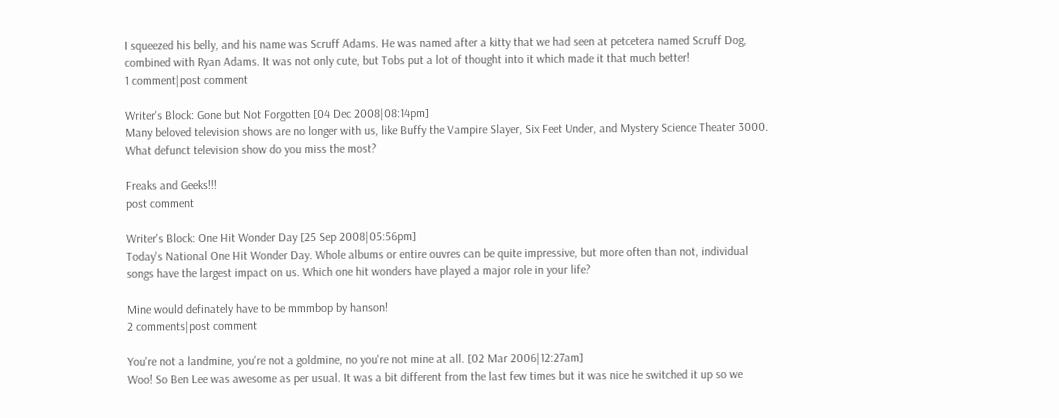I squeezed his belly, and his name was Scruff Adams. He was named after a kitty that we had seen at petcetera named Scruff Dog, combined with Ryan Adams. It was not only cute, but Tobs put a lot of thought into it which made it that much better!
1 comment|post comment

Writer's Block: Gone but Not Forgotten [04 Dec 2008|08:14pm]
Many beloved television shows are no longer with us, like Buffy the Vampire Slayer, Six Feet Under, and Mystery Science Theater 3000. What defunct television show do you miss the most?

Freaks and Geeks!!!
post comment

Writer's Block: One Hit Wonder Day [25 Sep 2008|05:56pm]
Today's National One Hit Wonder Day. Whole albums or entire ouvres can be quite impressive, but more often than not, individual songs have the largest impact on us. Which one hit wonders have played a major role in your life?

Mine would definately have to be mmmbop by hanson!
2 comments|post comment

You're not a landmine, you're not a goldmine, no you're not mine at all. [02 Mar 2006|12:27am]
Woo! So Ben Lee was awesome as per usual. It was a bit different from the last few times but it was nice he switched it up so we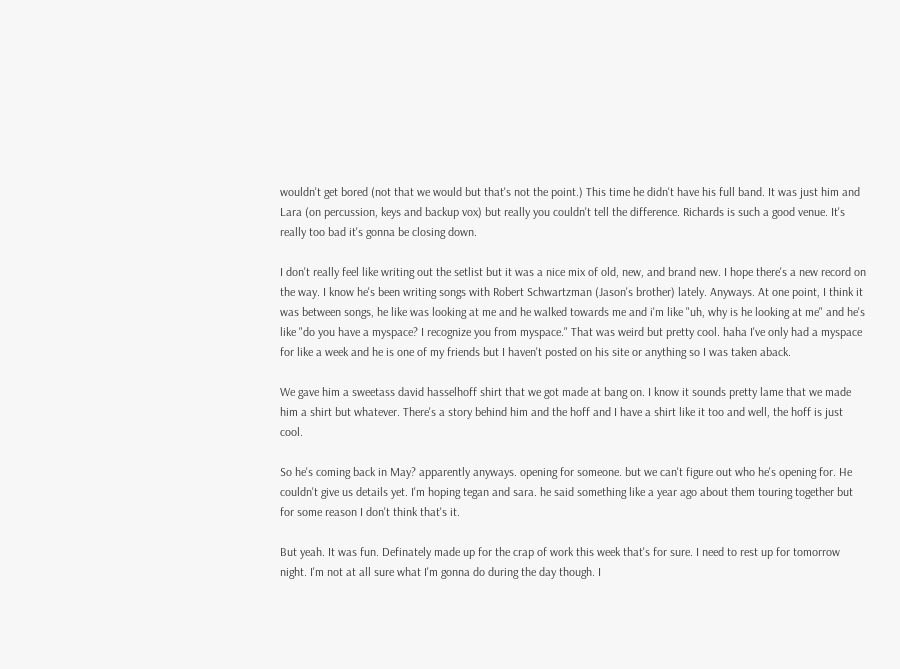wouldn't get bored (not that we would but that's not the point.) This time he didn't have his full band. It was just him and Lara (on percussion, keys and backup vox) but really you couldn't tell the difference. Richards is such a good venue. It's really too bad it's gonna be closing down.

I don't really feel like writing out the setlist but it was a nice mix of old, new, and brand new. I hope there's a new record on the way. I know he's been writing songs with Robert Schwartzman (Jason's brother) lately. Anyways. At one point, I think it was between songs, he like was looking at me and he walked towards me and i'm like "uh, why is he looking at me" and he's like "do you have a myspace? I recognize you from myspace." That was weird but pretty cool. haha I've only had a myspace for like a week and he is one of my friends but I haven't posted on his site or anything so I was taken aback.

We gave him a sweetass david hasselhoff shirt that we got made at bang on. I know it sounds pretty lame that we made him a shirt but whatever. There's a story behind him and the hoff and I have a shirt like it too and well, the hoff is just cool.

So he's coming back in May? apparently anyways. opening for someone. but we can't figure out who he's opening for. He couldn't give us details yet. I'm hoping tegan and sara. he said something like a year ago about them touring together but for some reason I don't think that's it.

But yeah. It was fun. Definately made up for the crap of work this week that's for sure. I need to rest up for tomorrow night. I'm not at all sure what I'm gonna do during the day though. I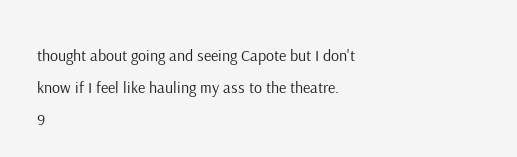thought about going and seeing Capote but I don't know if I feel like hauling my ass to the theatre.
9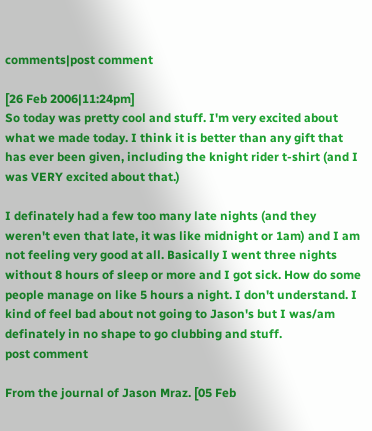comments|post comment

[26 Feb 2006|11:24pm]
So today was pretty cool and stuff. I'm very excited about what we made today. I think it is better than any gift that has ever been given, including the knight rider t-shirt (and I was VERY excited about that.)

I definately had a few too many late nights (and they weren't even that late, it was like midnight or 1am) and I am not feeling very good at all. Basically I went three nights without 8 hours of sleep or more and I got sick. How do some people manage on like 5 hours a night. I don't understand. I kind of feel bad about not going to Jason's but I was/am definately in no shape to go clubbing and stuff.
post comment

From the journal of Jason Mraz. [05 Feb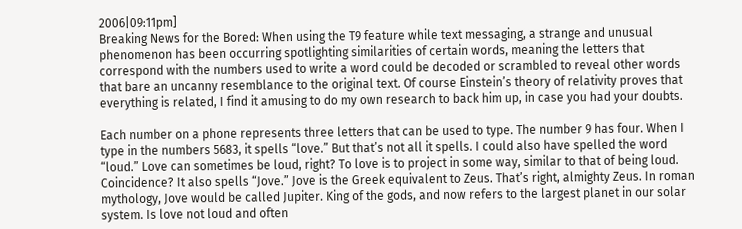2006|09:11pm]
Breaking News for the Bored: When using the T9 feature while text messaging, a strange and unusual phenomenon has been occurring spotlighting similarities of certain words, meaning the letters that correspond with the numbers used to write a word could be decoded or scrambled to reveal other words that bare an uncanny resemblance to the original text. Of course Einstein’s theory of relativity proves that everything is related, I find it amusing to do my own research to back him up, in case you had your doubts.

Each number on a phone represents three letters that can be used to type. The number 9 has four. When I type in the numbers 5683, it spells “love.” But that’s not all it spells. I could also have spelled the word “loud.” Love can sometimes be loud, right? To love is to project in some way, similar to that of being loud. Coincidence? It also spells “Jove.” Jove is the Greek equivalent to Zeus. That’s right, almighty Zeus. In roman mythology, Jove would be called Jupiter. King of the gods, and now refers to the largest planet in our solar system. Is love not loud and often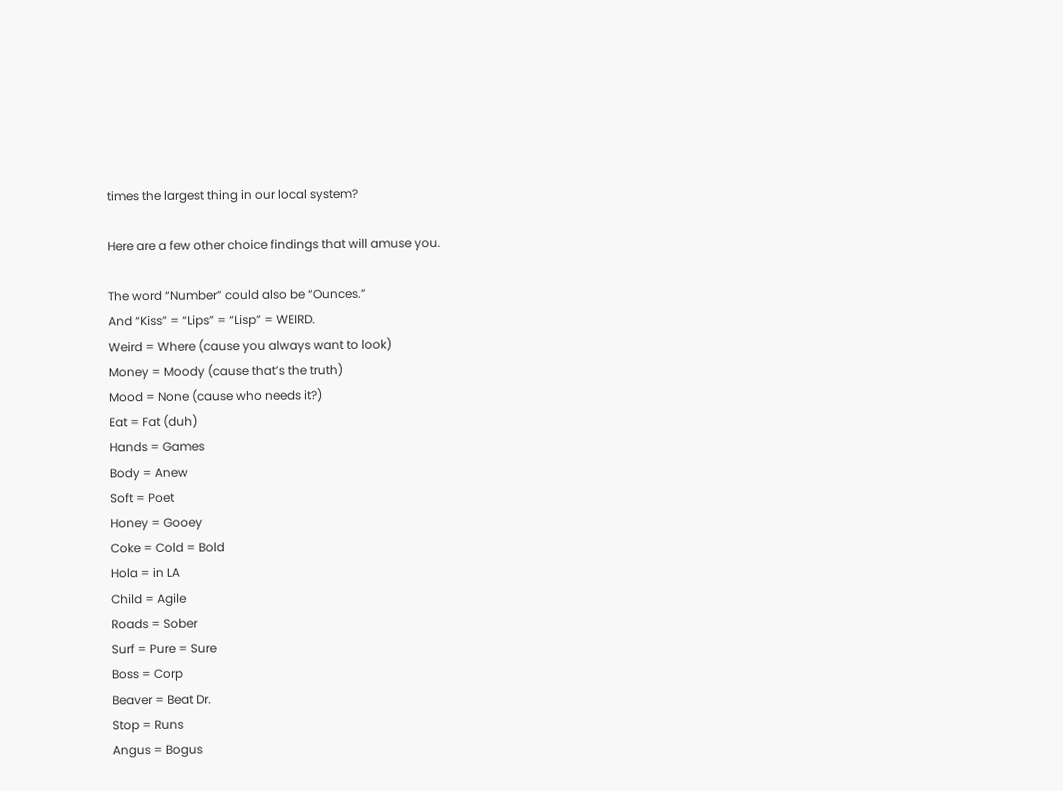times the largest thing in our local system?

Here are a few other choice findings that will amuse you.

The word “Number” could also be “Ounces.”
And “Kiss” = “Lips” = “Lisp” = WEIRD.
Weird = Where (cause you always want to look)
Money = Moody (cause that’s the truth)
Mood = None (cause who needs it?)
Eat = Fat (duh)
Hands = Games
Body = Anew
Soft = Poet
Honey = Gooey
Coke = Cold = Bold
Hola = in LA
Child = Agile
Roads = Sober
Surf = Pure = Sure
Boss = Corp
Beaver = Beat Dr.
Stop = Runs
Angus = Bogus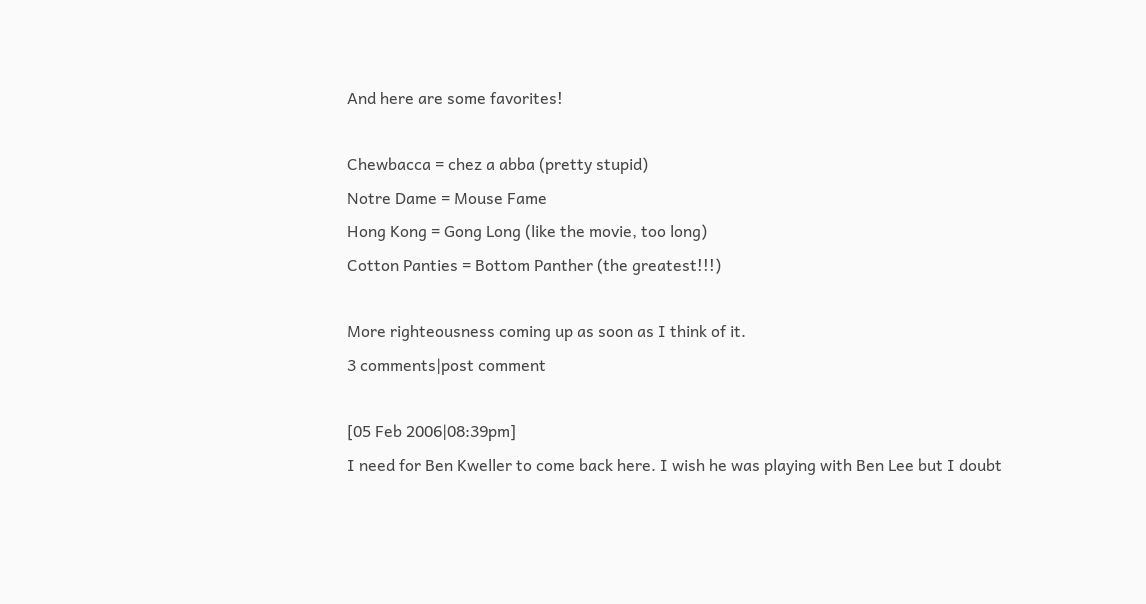And here are some favorites!

Chewbacca = chez a abba (pretty stupid)
Notre Dame = Mouse Fame
Hong Kong = Gong Long (like the movie, too long)
Cotton Panties = Bottom Panther (the greatest!!!)

More righteousness coming up as soon as I think of it.
3 comments|post comment

[05 Feb 2006|08:39pm]
I need for Ben Kweller to come back here. I wish he was playing with Ben Lee but I doubt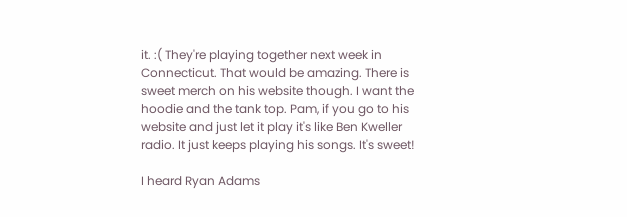it. :( They're playing together next week in Connecticut. That would be amazing. There is sweet merch on his website though. I want the hoodie and the tank top. Pam, if you go to his website and just let it play it's like Ben Kweller radio. It just keeps playing his songs. It's sweet!

I heard Ryan Adams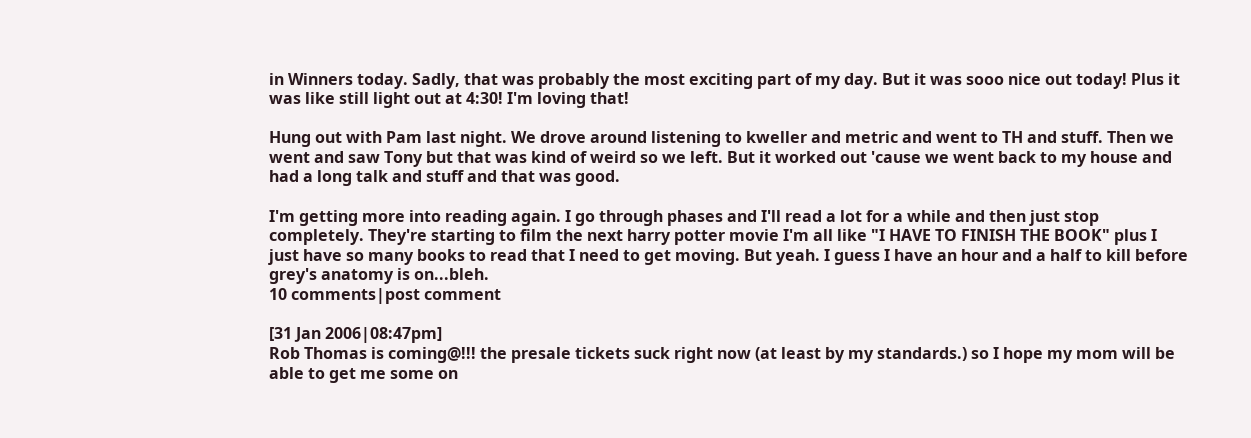in Winners today. Sadly, that was probably the most exciting part of my day. But it was sooo nice out today! Plus it was like still light out at 4:30! I'm loving that!

Hung out with Pam last night. We drove around listening to kweller and metric and went to TH and stuff. Then we went and saw Tony but that was kind of weird so we left. But it worked out 'cause we went back to my house and had a long talk and stuff and that was good.

I'm getting more into reading again. I go through phases and I'll read a lot for a while and then just stop completely. They're starting to film the next harry potter movie I'm all like "I HAVE TO FINISH THE BOOK" plus I just have so many books to read that I need to get moving. But yeah. I guess I have an hour and a half to kill before grey's anatomy is on...bleh.
10 comments|post comment

[31 Jan 2006|08:47pm]
Rob Thomas is coming@!!! the presale tickets suck right now (at least by my standards.) so I hope my mom will be able to get me some on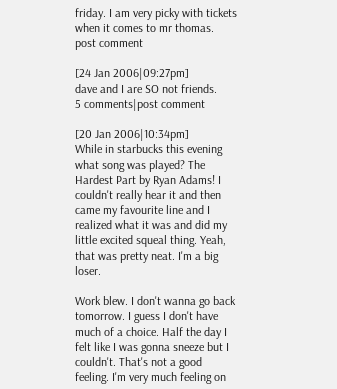friday. I am very picky with tickets when it comes to mr thomas.
post comment

[24 Jan 2006|09:27pm]
dave and I are SO not friends.
5 comments|post comment

[20 Jan 2006|10:34pm]
While in starbucks this evening what song was played? The Hardest Part by Ryan Adams! I couldn't really hear it and then came my favourite line and I realized what it was and did my little excited squeal thing. Yeah, that was pretty neat. I'm a big loser.

Work blew. I don't wanna go back tomorrow. I guess I don't have much of a choice. Half the day I felt like I was gonna sneeze but I couldn't. That's not a good feeling. I'm very much feeling on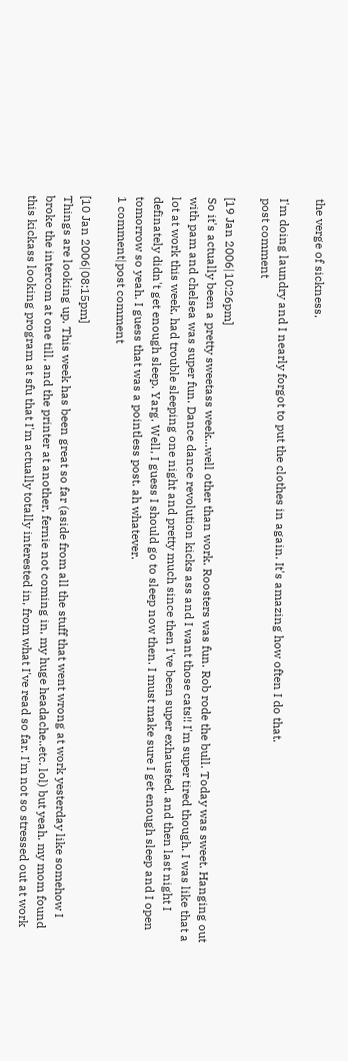the verge of sickness.

I'm doing laundry and I nearly forgot to put the clothes in again. It's amazing how often I do that.
post comment

[19 Jan 2006|10:26pm]
So it's actually been a pretty sweetass week...well other than work. Roosters was fun. Rob rode the bull. Today was sweet. Hanging out with pam and chelsea was super fun. Dance dance revolution kicks ass and I want those cats!! I'm super tired though. I was like that a lot at work this week, had trouble sleeping one night and pretty much since then I've been super exhausted. and then last night I definately didn't get enough sleep. Yarg. Well, I guess I should go to sleep now then. I must make sure I get enough sleep and I open tomorrow so yeah. I guess that was a pointless post. ah whatever.
1 comment|post comment

[10 Jan 2006|08:15pm]
Things are looking up. This week has been great so far (aside from all the stuff that went wrong at work yesterday like somehow I broke the intercom at one till, and the printer at another, fernie not coming in, my huge headache..etc. lol) but yeah. my mom found this kickass looking program at sfu that I'm actually totally interested in, from what I've read so far. I'm not so stressed out at work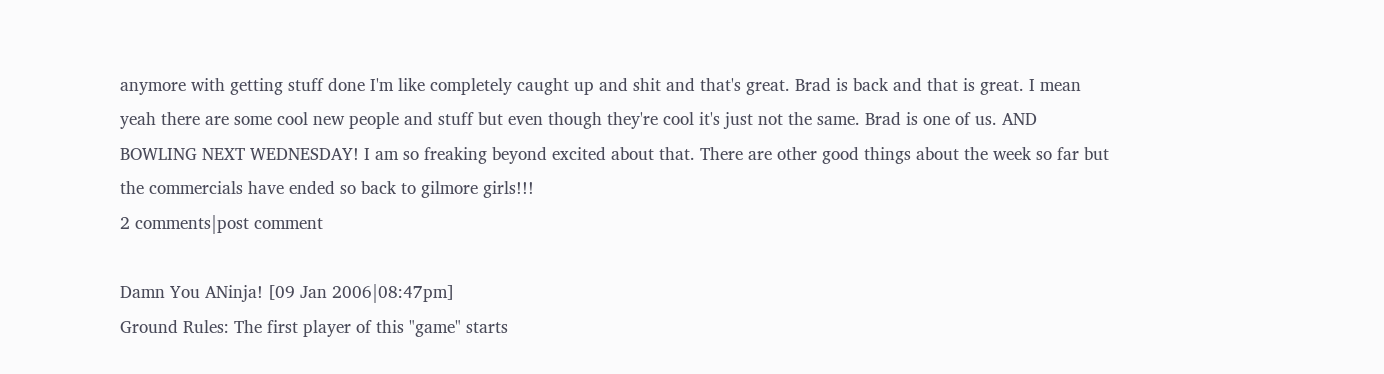anymore with getting stuff done I'm like completely caught up and shit and that's great. Brad is back and that is great. I mean yeah there are some cool new people and stuff but even though they're cool it's just not the same. Brad is one of us. AND BOWLING NEXT WEDNESDAY! I am so freaking beyond excited about that. There are other good things about the week so far but the commercials have ended so back to gilmore girls!!!
2 comments|post comment

Damn You ANinja! [09 Jan 2006|08:47pm]
Ground Rules: The first player of this "game" starts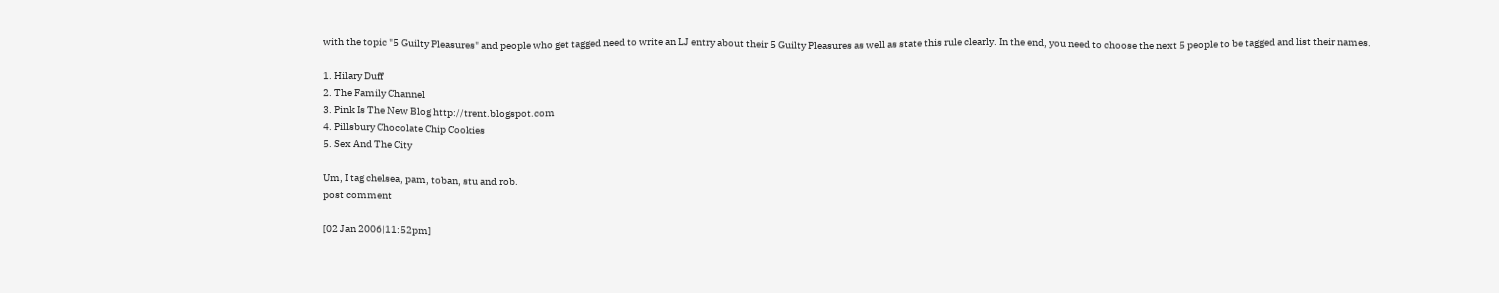with the topic "5 Guilty Pleasures" and people who get tagged need to write an LJ entry about their 5 Guilty Pleasures as well as state this rule clearly. In the end, you need to choose the next 5 people to be tagged and list their names.

1. Hilary Duff
2. The Family Channel
3. Pink Is The New Blog http://trent.blogspot.com
4. Pillsbury Chocolate Chip Cookies
5. Sex And The City

Um, I tag chelsea, pam, toban, stu and rob.
post comment

[02 Jan 2006|11:52pm]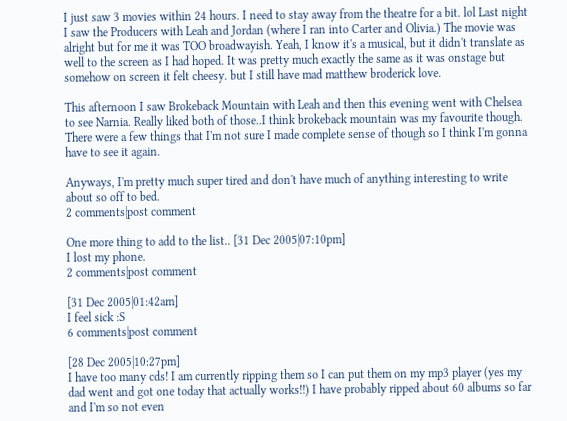I just saw 3 movies within 24 hours. I need to stay away from the theatre for a bit. lol Last night I saw the Producers with Leah and Jordan (where I ran into Carter and Olivia.) The movie was alright but for me it was TOO broadwayish. Yeah, I know it's a musical, but it didn't translate as well to the screen as I had hoped. It was pretty much exactly the same as it was onstage but somehow on screen it felt cheesy. but I still have mad matthew broderick love.

This afternoon I saw Brokeback Mountain with Leah and then this evening went with Chelsea to see Narnia. Really liked both of those..I think brokeback mountain was my favourite though. There were a few things that I'm not sure I made complete sense of though so I think I'm gonna have to see it again.

Anyways, I'm pretty much super tired and don't have much of anything interesting to write about so off to bed.
2 comments|post comment

One more thing to add to the list.. [31 Dec 2005|07:10pm]
I lost my phone.
2 comments|post comment

[31 Dec 2005|01:42am]
I feel sick :S
6 comments|post comment

[28 Dec 2005|10:27pm]
I have too many cds! I am currently ripping them so I can put them on my mp3 player (yes my dad went and got one today that actually works!!) I have probably ripped about 60 albums so far and I'm so not even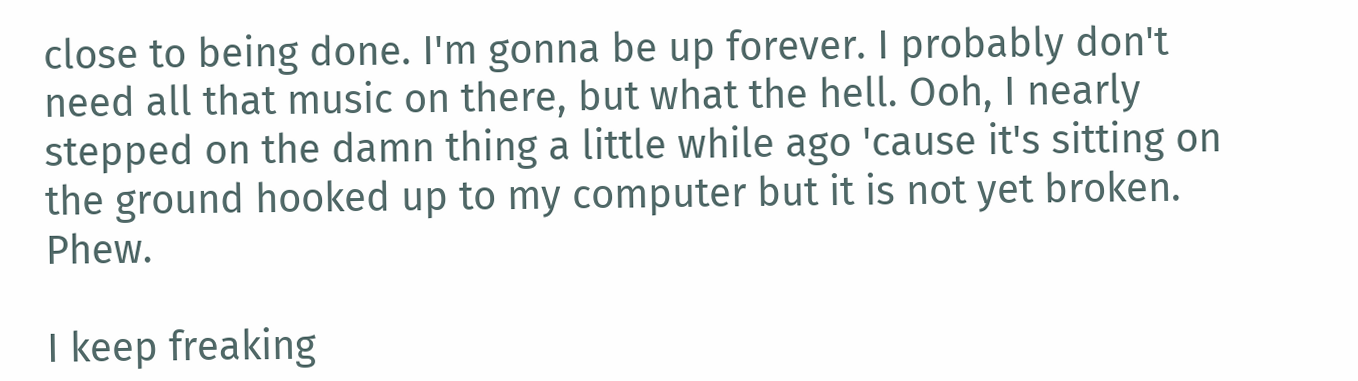close to being done. I'm gonna be up forever. I probably don't need all that music on there, but what the hell. Ooh, I nearly stepped on the damn thing a little while ago 'cause it's sitting on the ground hooked up to my computer but it is not yet broken. Phew.

I keep freaking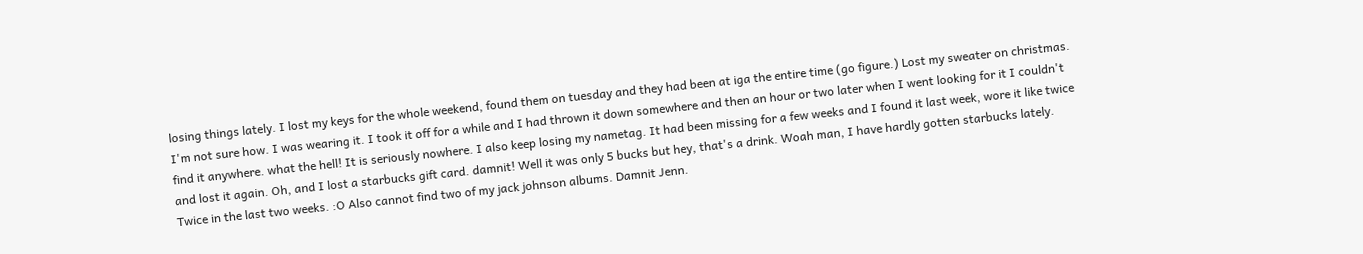losing things lately. I lost my keys for the whole weekend, found them on tuesday and they had been at iga the entire time (go figure.) Lost my sweater on christmas. I'm not sure how. I was wearing it. I took it off for a while and I had thrown it down somewhere and then an hour or two later when I went looking for it I couldn't find it anywhere. what the hell! It is seriously nowhere. I also keep losing my nametag. It had been missing for a few weeks and I found it last week, wore it like twice and lost it again. Oh, and I lost a starbucks gift card. damnit! Well it was only 5 bucks but hey, that's a drink. Woah man, I have hardly gotten starbucks lately. Twice in the last two weeks. :O Also cannot find two of my jack johnson albums. Damnit Jenn.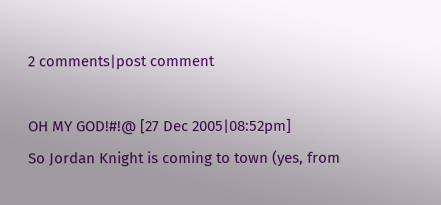2 comments|post comment

OH MY GOD!#!@ [27 Dec 2005|08:52pm]
So Jordan Knight is coming to town (yes, from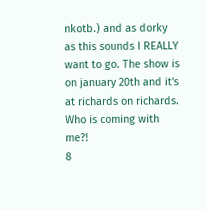nkotb.) and as dorky as this sounds I REALLY want to go. The show is on january 20th and it's at richards on richards. Who is coming with me?!
8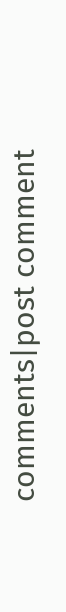comments|post comment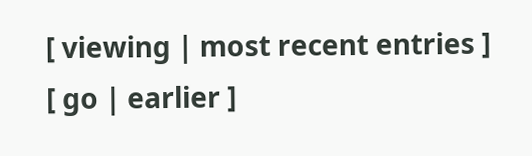[ viewing | most recent entries ]
[ go | earlier ]